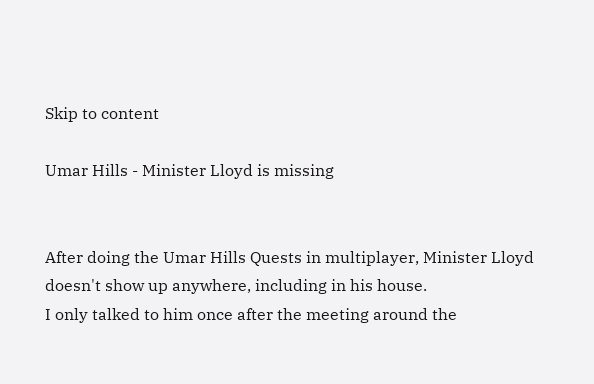Skip to content

Umar Hills - Minister Lloyd is missing


After doing the Umar Hills Quests in multiplayer, Minister Lloyd doesn't show up anywhere, including in his house.
I only talked to him once after the meeting around the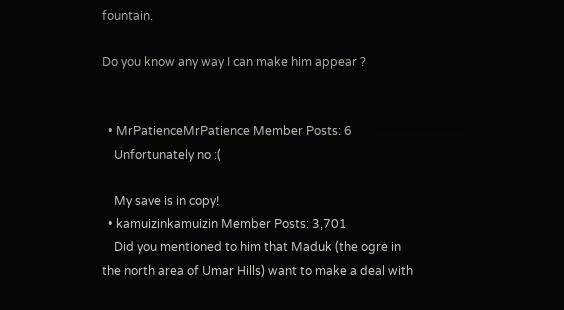fountain.

Do you know any way I can make him appear ?


  • MrPatienceMrPatience Member Posts: 6
    Unfortunately no :(

    My save is in copy!
  • kamuizinkamuizin Member Posts: 3,701
    Did you mentioned to him that Maduk (the ogre in the north area of Umar Hills) want to make a deal with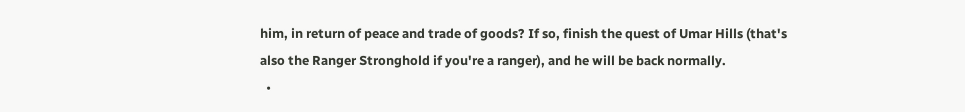him, in return of peace and trade of goods? If so, finish the quest of Umar Hills (that's also the Ranger Stronghold if you're a ranger), and he will be back normally.
  •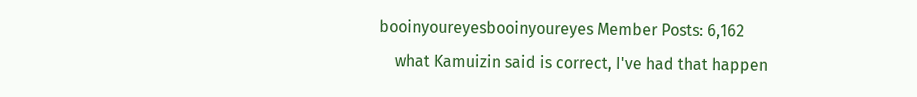booinyoureyesbooinyoureyes Member Posts: 6,162
    what Kamuizin said is correct, I've had that happen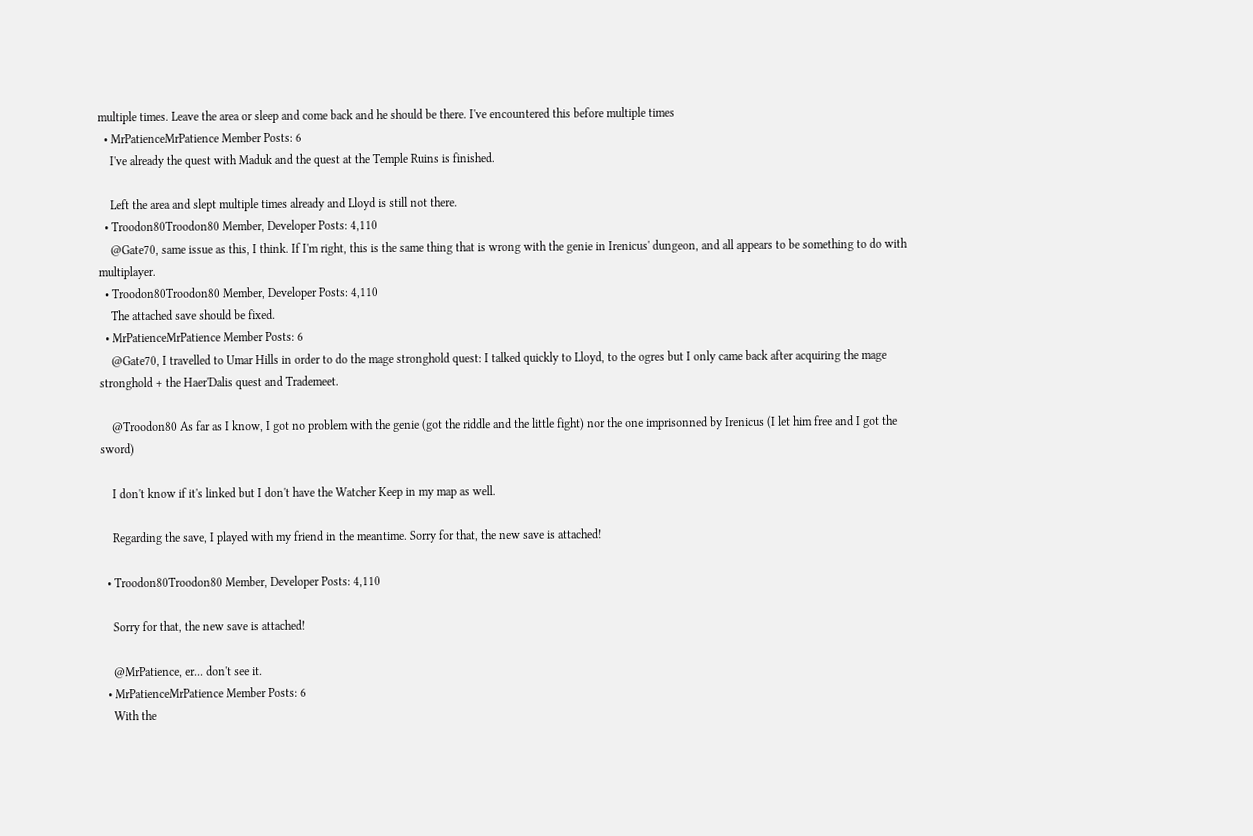multiple times. Leave the area or sleep and come back and he should be there. I've encountered this before multiple times
  • MrPatienceMrPatience Member Posts: 6
    I've already the quest with Maduk and the quest at the Temple Ruins is finished.

    Left the area and slept multiple times already and Lloyd is still not there.
  • Troodon80Troodon80 Member, Developer Posts: 4,110
    @Gate70, same issue as this, I think. If I'm right, this is the same thing that is wrong with the genie in Irenicus' dungeon, and all appears to be something to do with multiplayer.
  • Troodon80Troodon80 Member, Developer Posts: 4,110
    The attached save should be fixed.
  • MrPatienceMrPatience Member Posts: 6
    @Gate70, I travelled to Umar Hills in order to do the mage stronghold quest: I talked quickly to Lloyd, to the ogres but I only came back after acquiring the mage stronghold + the Haer'Dalis quest and Trademeet.

    @Troodon80 As far as I know, I got no problem with the genie (got the riddle and the little fight) nor the one imprisonned by Irenicus (I let him free and I got the sword)

    I don't know if it's linked but I don't have the Watcher Keep in my map as well.

    Regarding the save, I played with my friend in the meantime. Sorry for that, the new save is attached!

  • Troodon80Troodon80 Member, Developer Posts: 4,110

    Sorry for that, the new save is attached!

    @MrPatience, er... don't see it.
  • MrPatienceMrPatience Member Posts: 6
    With the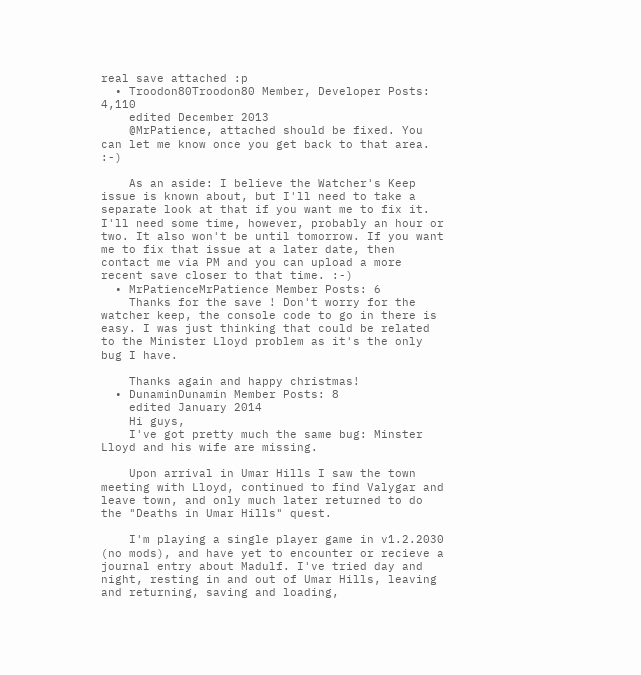real save attached :p
  • Troodon80Troodon80 Member, Developer Posts: 4,110
    edited December 2013
    @MrPatience, attached should be fixed. You can let me know once you get back to that area. :-)

    As an aside: I believe the Watcher's Keep issue is known about, but I'll need to take a separate look at that if you want me to fix it. I'll need some time, however, probably an hour or two. It also won't be until tomorrow. If you want me to fix that issue at a later date, then contact me via PM and you can upload a more recent save closer to that time. :-)
  • MrPatienceMrPatience Member Posts: 6
    Thanks for the save ! Don't worry for the watcher keep, the console code to go in there is easy. I was just thinking that could be related to the Minister Lloyd problem as it's the only bug I have.

    Thanks again and happy christmas!
  • DunaminDunamin Member Posts: 8
    edited January 2014
    Hi guys,
    I've got pretty much the same bug: Minster Lloyd and his wife are missing.

    Upon arrival in Umar Hills I saw the town meeting with Lloyd, continued to find Valygar and leave town, and only much later returned to do the "Deaths in Umar Hills" quest.

    I'm playing a single player game in v1.2.2030 (no mods), and have yet to encounter or recieve a journal entry about Madulf. I've tried day and night, resting in and out of Umar Hills, leaving and returning, saving and loading,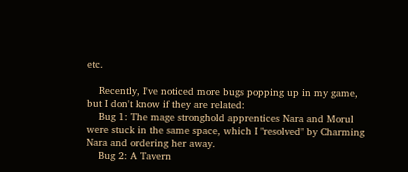etc.

    Recently, I've noticed more bugs popping up in my game, but I don't know if they are related:
    Bug 1: The mage stronghold apprentices Nara and Morul were stuck in the same space, which I "resolved" by Charming Nara and ordering her away.
    Bug 2: A Tavern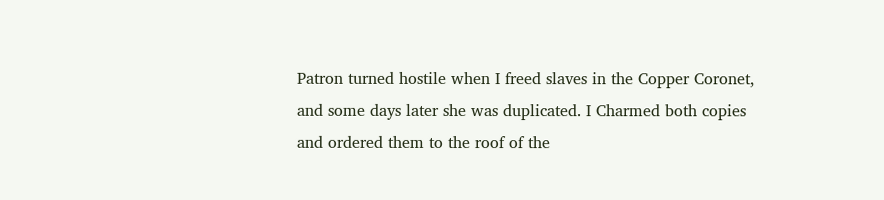Patron turned hostile when I freed slaves in the Copper Coronet, and some days later she was duplicated. I Charmed both copies and ordered them to the roof of the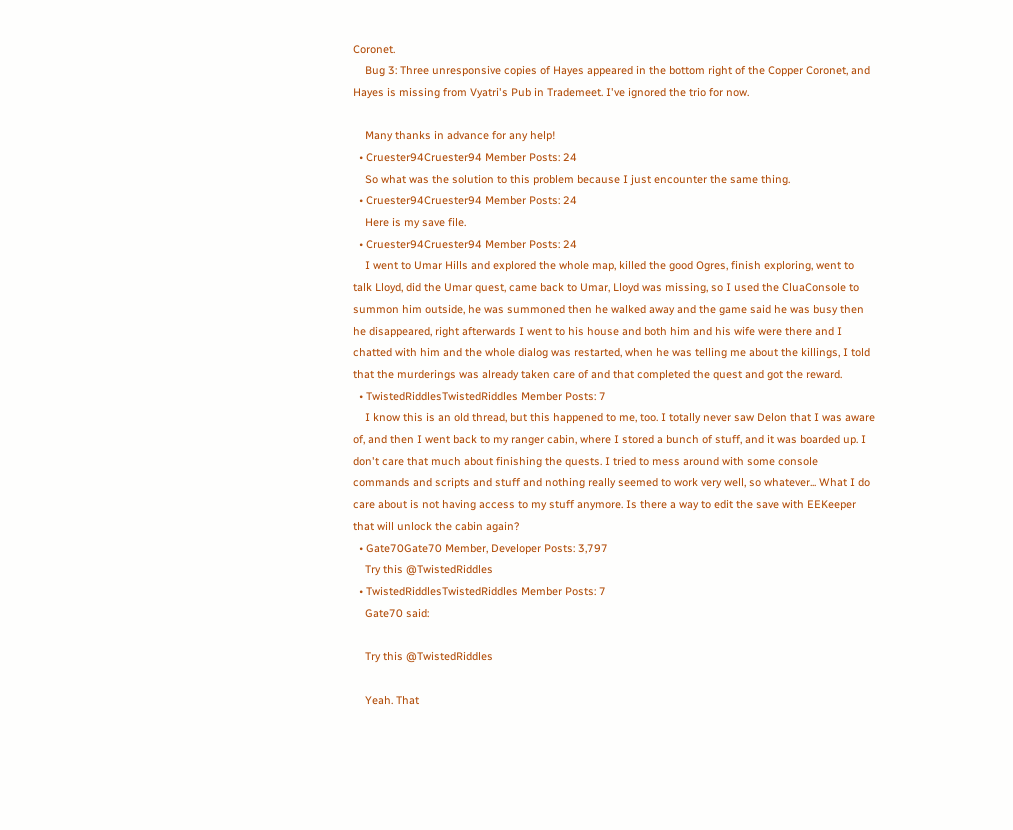Coronet.
    Bug 3: Three unresponsive copies of Hayes appeared in the bottom right of the Copper Coronet, and Hayes is missing from Vyatri's Pub in Trademeet. I've ignored the trio for now.

    Many thanks in advance for any help!
  • Cruester94Cruester94 Member Posts: 24
    So what was the solution to this problem because I just encounter the same thing.
  • Cruester94Cruester94 Member Posts: 24
    Here is my save file.
  • Cruester94Cruester94 Member Posts: 24
    I went to Umar Hills and explored the whole map, killed the good Ogres, finish exploring, went to talk Lloyd, did the Umar quest, came back to Umar, Lloyd was missing, so I used the CluaConsole to summon him outside, he was summoned then he walked away and the game said he was busy then he disappeared, right afterwards I went to his house and both him and his wife were there and I chatted with him and the whole dialog was restarted, when he was telling me about the killings, I told that the murderings was already taken care of and that completed the quest and got the reward.
  • TwistedRiddlesTwistedRiddles Member Posts: 7
    I know this is an old thread, but this happened to me, too. I totally never saw Delon that I was aware of, and then I went back to my ranger cabin, where I stored a bunch of stuff, and it was boarded up. I don't care that much about finishing the quests. I tried to mess around with some console commands and scripts and stuff and nothing really seemed to work very well, so whatever... What I do care about is not having access to my stuff anymore. Is there a way to edit the save with EEKeeper that will unlock the cabin again?
  • Gate70Gate70 Member, Developer Posts: 3,797
    Try this @TwistedRiddles
  • TwistedRiddlesTwistedRiddles Member Posts: 7
    Gate70 said:

    Try this @TwistedRiddles

    Yeah. That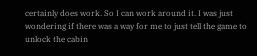certainly does work. So I can work around it. I was just wondering if there was a way for me to just tell the game to unlock the cabin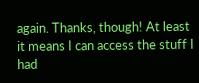again. Thanks, though! At least it means I can access the stuff I had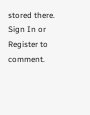stored there.
Sign In or Register to comment.